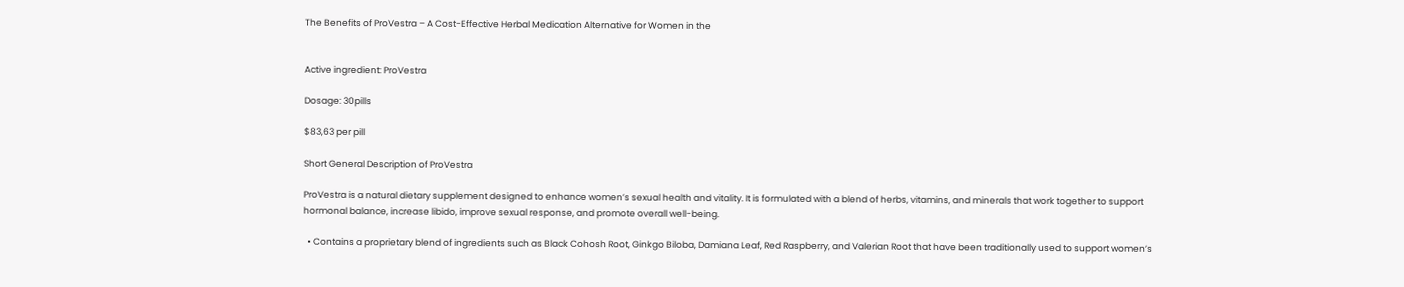The Benefits of ProVestra – A Cost-Effective Herbal Medication Alternative for Women in the


Active ingredient: ProVestra

Dosage: 30pills

$83,63 per pill

Short General Description of ProVestra

ProVestra is a natural dietary supplement designed to enhance women’s sexual health and vitality. It is formulated with a blend of herbs, vitamins, and minerals that work together to support hormonal balance, increase libido, improve sexual response, and promote overall well-being.

  • Contains a proprietary blend of ingredients such as Black Cohosh Root, Ginkgo Biloba, Damiana Leaf, Red Raspberry, and Valerian Root that have been traditionally used to support women’s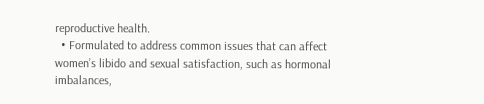reproductive health.
  • Formulated to address common issues that can affect women’s libido and sexual satisfaction, such as hormonal imbalances,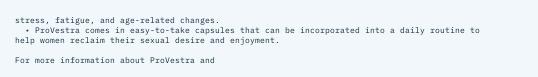stress, fatigue, and age-related changes.
  • ProVestra comes in easy-to-take capsules that can be incorporated into a daily routine to help women reclaim their sexual desire and enjoyment.

For more information about ProVestra and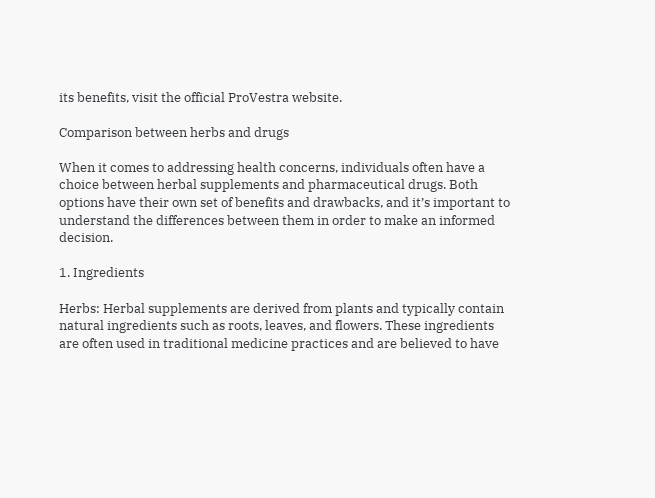its benefits, visit the official ProVestra website.

Comparison between herbs and drugs

When it comes to addressing health concerns, individuals often have a choice between herbal supplements and pharmaceutical drugs. Both options have their own set of benefits and drawbacks, and it’s important to understand the differences between them in order to make an informed decision.

1. Ingredients

Herbs: Herbal supplements are derived from plants and typically contain natural ingredients such as roots, leaves, and flowers. These ingredients are often used in traditional medicine practices and are believed to have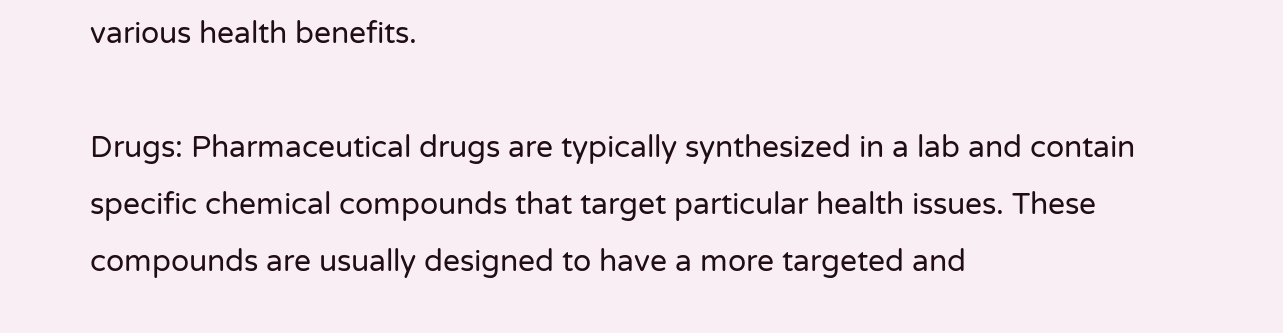various health benefits.

Drugs: Pharmaceutical drugs are typically synthesized in a lab and contain specific chemical compounds that target particular health issues. These compounds are usually designed to have a more targeted and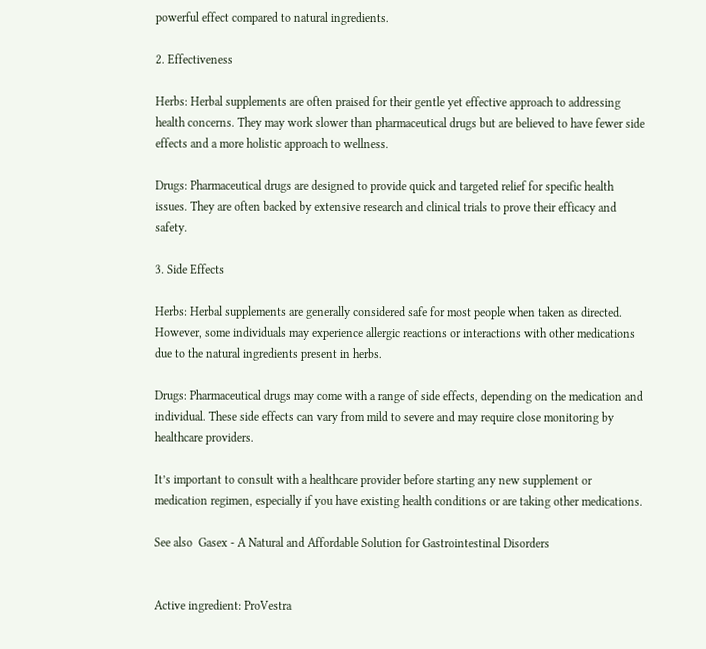powerful effect compared to natural ingredients.

2. Effectiveness

Herbs: Herbal supplements are often praised for their gentle yet effective approach to addressing health concerns. They may work slower than pharmaceutical drugs but are believed to have fewer side effects and a more holistic approach to wellness.

Drugs: Pharmaceutical drugs are designed to provide quick and targeted relief for specific health issues. They are often backed by extensive research and clinical trials to prove their efficacy and safety.

3. Side Effects

Herbs: Herbal supplements are generally considered safe for most people when taken as directed. However, some individuals may experience allergic reactions or interactions with other medications due to the natural ingredients present in herbs.

Drugs: Pharmaceutical drugs may come with a range of side effects, depending on the medication and individual. These side effects can vary from mild to severe and may require close monitoring by healthcare providers.

It’s important to consult with a healthcare provider before starting any new supplement or medication regimen, especially if you have existing health conditions or are taking other medications.

See also  Gasex - A Natural and Affordable Solution for Gastrointestinal Disorders


Active ingredient: ProVestra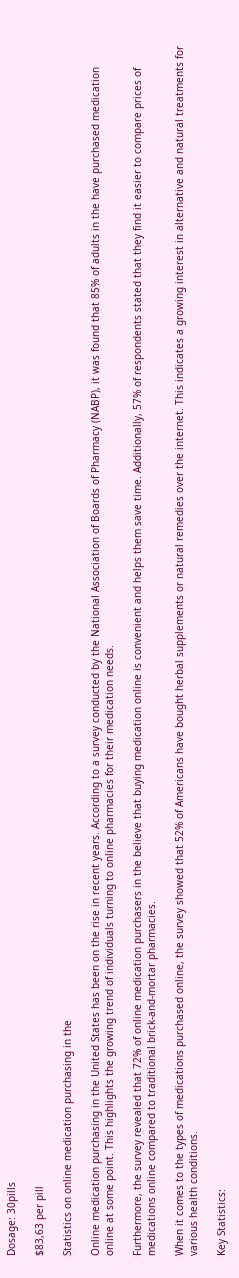Dosage: 30pills

$83,63 per pill

Statistics on online medication purchasing in the

Online medication purchasing in the United States has been on the rise in recent years. According to a survey conducted by the National Association of Boards of Pharmacy (NABP), it was found that 85% of adults in the have purchased medication online at some point. This highlights the growing trend of individuals turning to online pharmacies for their medication needs.

Furthermore, the survey revealed that 72% of online medication purchasers in the believe that buying medication online is convenient and helps them save time. Additionally, 57% of respondents stated that they find it easier to compare prices of medications online compared to traditional brick-and-mortar pharmacies.

When it comes to the types of medications purchased online, the survey showed that 52% of Americans have bought herbal supplements or natural remedies over the internet. This indicates a growing interest in alternative and natural treatments for various health conditions.

Key Statistics: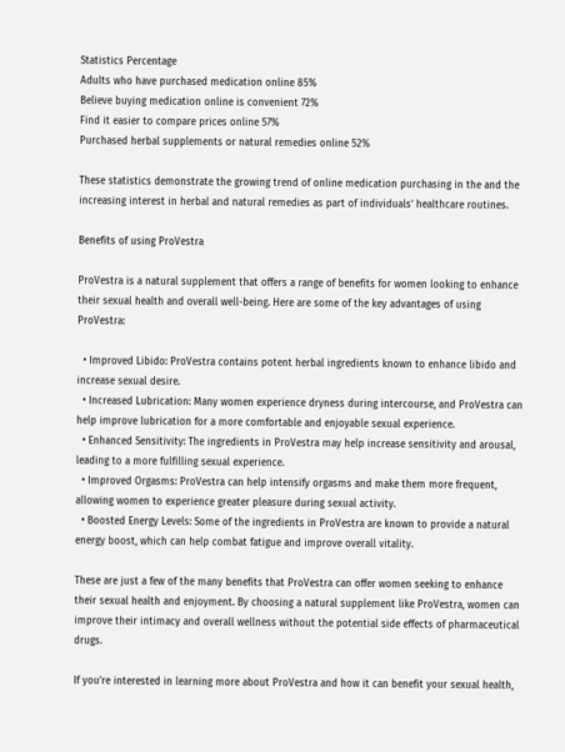Statistics Percentage
Adults who have purchased medication online 85%
Believe buying medication online is convenient 72%
Find it easier to compare prices online 57%
Purchased herbal supplements or natural remedies online 52%

These statistics demonstrate the growing trend of online medication purchasing in the and the increasing interest in herbal and natural remedies as part of individuals’ healthcare routines.

Benefits of using ProVestra

ProVestra is a natural supplement that offers a range of benefits for women looking to enhance their sexual health and overall well-being. Here are some of the key advantages of using ProVestra:

  • Improved Libido: ProVestra contains potent herbal ingredients known to enhance libido and increase sexual desire.
  • Increased Lubrication: Many women experience dryness during intercourse, and ProVestra can help improve lubrication for a more comfortable and enjoyable sexual experience.
  • Enhanced Sensitivity: The ingredients in ProVestra may help increase sensitivity and arousal, leading to a more fulfilling sexual experience.
  • Improved Orgasms: ProVestra can help intensify orgasms and make them more frequent, allowing women to experience greater pleasure during sexual activity.
  • Boosted Energy Levels: Some of the ingredients in ProVestra are known to provide a natural energy boost, which can help combat fatigue and improve overall vitality.

These are just a few of the many benefits that ProVestra can offer women seeking to enhance their sexual health and enjoyment. By choosing a natural supplement like ProVestra, women can improve their intimacy and overall wellness without the potential side effects of pharmaceutical drugs.

If you’re interested in learning more about ProVestra and how it can benefit your sexual health,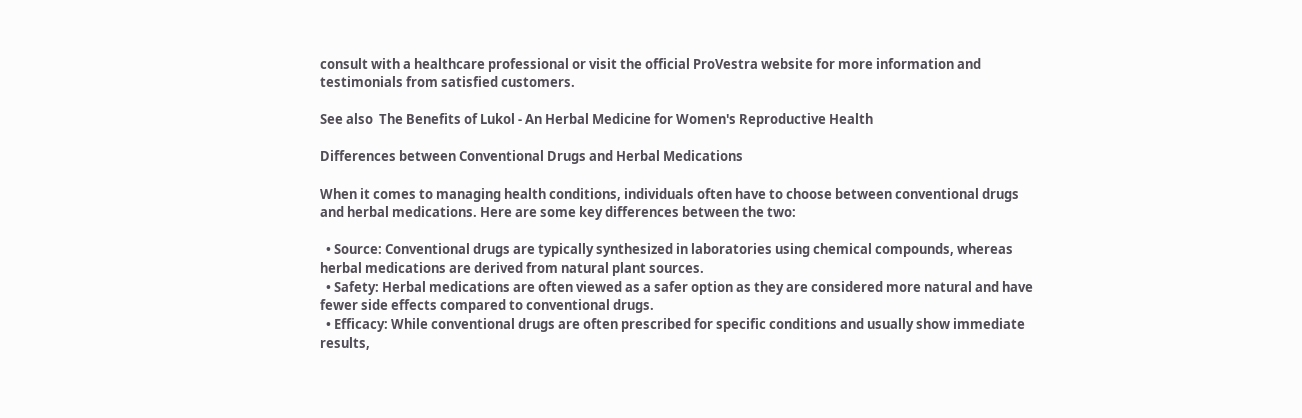consult with a healthcare professional or visit the official ProVestra website for more information and testimonials from satisfied customers.

See also  The Benefits of Lukol - An Herbal Medicine for Women's Reproductive Health

Differences between Conventional Drugs and Herbal Medications

When it comes to managing health conditions, individuals often have to choose between conventional drugs and herbal medications. Here are some key differences between the two:

  • Source: Conventional drugs are typically synthesized in laboratories using chemical compounds, whereas herbal medications are derived from natural plant sources.
  • Safety: Herbal medications are often viewed as a safer option as they are considered more natural and have fewer side effects compared to conventional drugs.
  • Efficacy: While conventional drugs are often prescribed for specific conditions and usually show immediate results,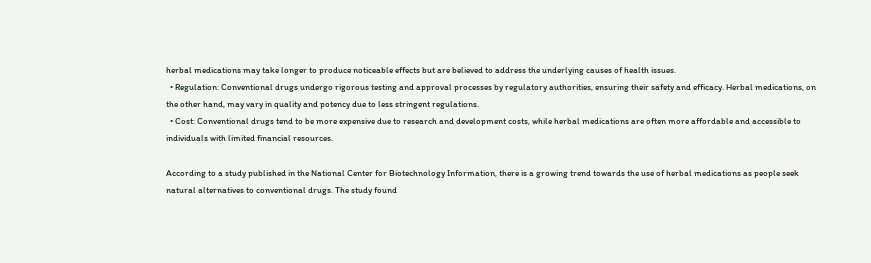herbal medications may take longer to produce noticeable effects but are believed to address the underlying causes of health issues.
  • Regulation: Conventional drugs undergo rigorous testing and approval processes by regulatory authorities, ensuring their safety and efficacy. Herbal medications, on the other hand, may vary in quality and potency due to less stringent regulations.
  • Cost: Conventional drugs tend to be more expensive due to research and development costs, while herbal medications are often more affordable and accessible to individuals with limited financial resources.

According to a study published in the National Center for Biotechnology Information, there is a growing trend towards the use of herbal medications as people seek natural alternatives to conventional drugs. The study found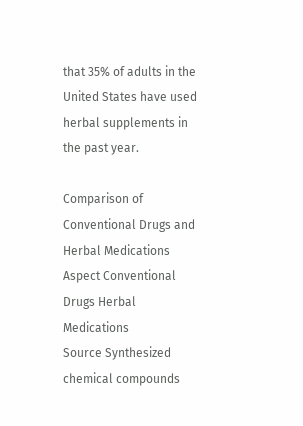that 35% of adults in the United States have used herbal supplements in the past year.

Comparison of Conventional Drugs and Herbal Medications
Aspect Conventional Drugs Herbal Medications
Source Synthesized chemical compounds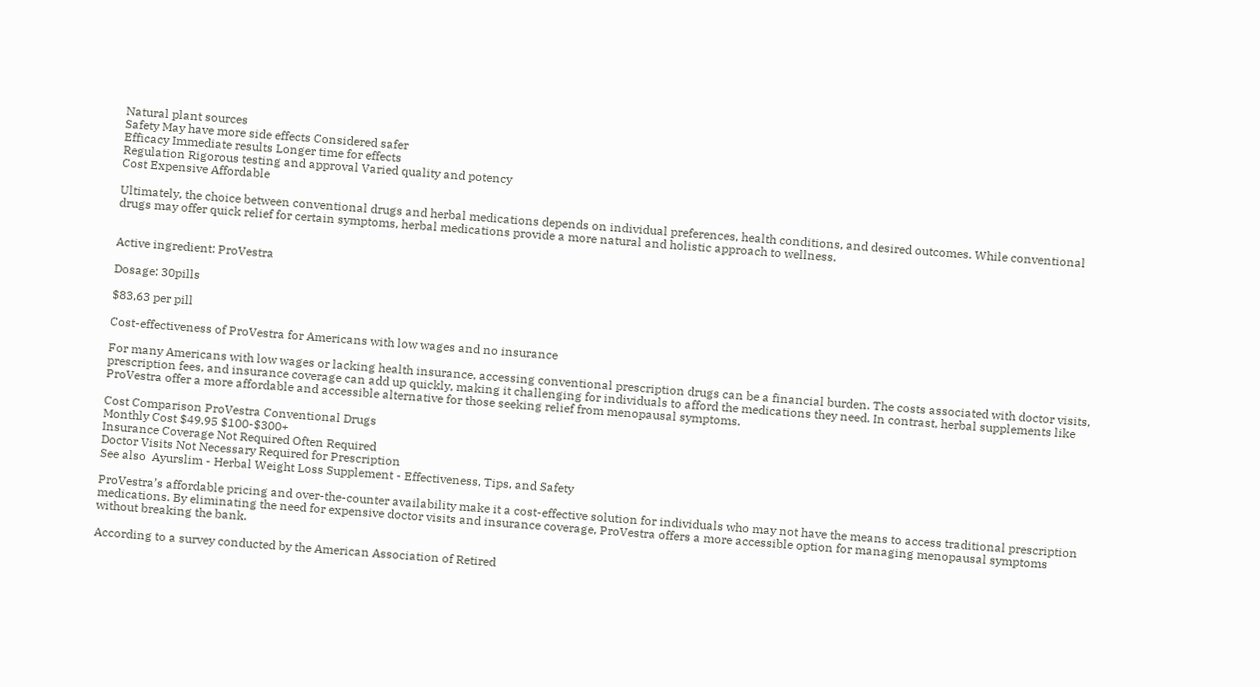Natural plant sources
Safety May have more side effects Considered safer
Efficacy Immediate results Longer time for effects
Regulation Rigorous testing and approval Varied quality and potency
Cost Expensive Affordable

Ultimately, the choice between conventional drugs and herbal medications depends on individual preferences, health conditions, and desired outcomes. While conventional drugs may offer quick relief for certain symptoms, herbal medications provide a more natural and holistic approach to wellness.


Active ingredient: ProVestra

Dosage: 30pills

$83,63 per pill

Cost-effectiveness of ProVestra for Americans with low wages and no insurance

For many Americans with low wages or lacking health insurance, accessing conventional prescription drugs can be a financial burden. The costs associated with doctor visits, prescription fees, and insurance coverage can add up quickly, making it challenging for individuals to afford the medications they need. In contrast, herbal supplements like ProVestra offer a more affordable and accessible alternative for those seeking relief from menopausal symptoms.

Cost Comparison ProVestra Conventional Drugs
Monthly Cost $49.95 $100-$300+
Insurance Coverage Not Required Often Required
Doctor Visits Not Necessary Required for Prescription
See also  Ayurslim - Herbal Weight Loss Supplement - Effectiveness, Tips, and Safety

ProVestra’s affordable pricing and over-the-counter availability make it a cost-effective solution for individuals who may not have the means to access traditional prescription medications. By eliminating the need for expensive doctor visits and insurance coverage, ProVestra offers a more accessible option for managing menopausal symptoms without breaking the bank.

According to a survey conducted by the American Association of Retired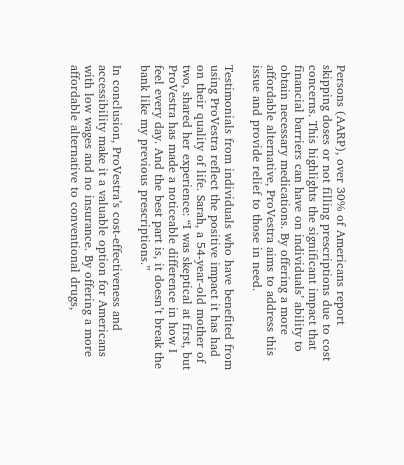Persons (AARP), over 30% of Americans report skipping doses or not filling prescriptions due to cost concerns. This highlights the significant impact that financial barriers can have on individuals’ ability to obtain necessary medications. By offering a more affordable alternative, ProVestra aims to address this issue and provide relief to those in need.

Testimonials from individuals who have benefited from using ProVestra reflect the positive impact it has had on their quality of life. Sarah, a 54-year-old mother of two, shared her experience: “I was skeptical at first, but ProVestra has made a noticeable difference in how I feel every day. And the best part is, it doesn’t break the bank like my previous prescriptions.”

In conclusion, ProVestra’s cost-effectiveness and accessibility make it a valuable option for Americans with low wages and no insurance. By offering a more affordable alternative to conventional drugs,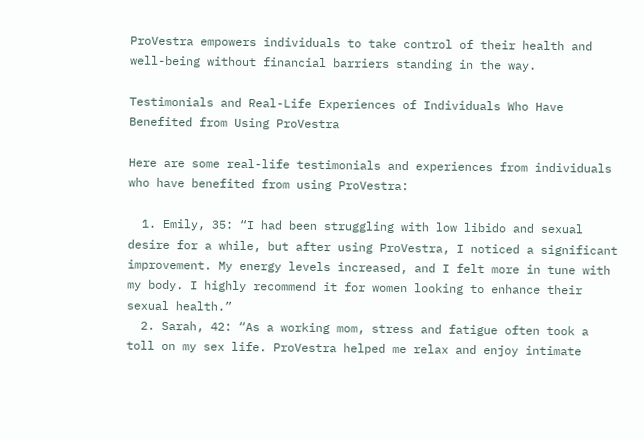ProVestra empowers individuals to take control of their health and well-being without financial barriers standing in the way.

Testimonials and Real-Life Experiences of Individuals Who Have Benefited from Using ProVestra

Here are some real-life testimonials and experiences from individuals who have benefited from using ProVestra:

  1. Emily, 35: “I had been struggling with low libido and sexual desire for a while, but after using ProVestra, I noticed a significant improvement. My energy levels increased, and I felt more in tune with my body. I highly recommend it for women looking to enhance their sexual health.”
  2. Sarah, 42: “As a working mom, stress and fatigue often took a toll on my sex life. ProVestra helped me relax and enjoy intimate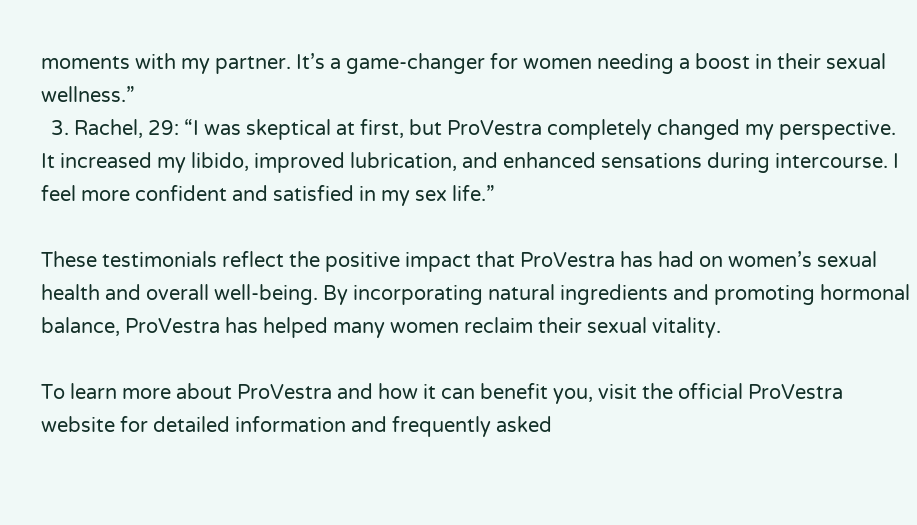moments with my partner. It’s a game-changer for women needing a boost in their sexual wellness.”
  3. Rachel, 29: “I was skeptical at first, but ProVestra completely changed my perspective. It increased my libido, improved lubrication, and enhanced sensations during intercourse. I feel more confident and satisfied in my sex life.”

These testimonials reflect the positive impact that ProVestra has had on women’s sexual health and overall well-being. By incorporating natural ingredients and promoting hormonal balance, ProVestra has helped many women reclaim their sexual vitality.

To learn more about ProVestra and how it can benefit you, visit the official ProVestra website for detailed information and frequently asked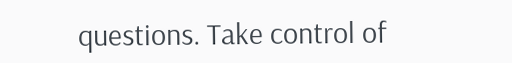questions. Take control of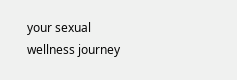your sexual wellness journey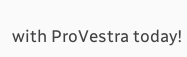with ProVestra today!